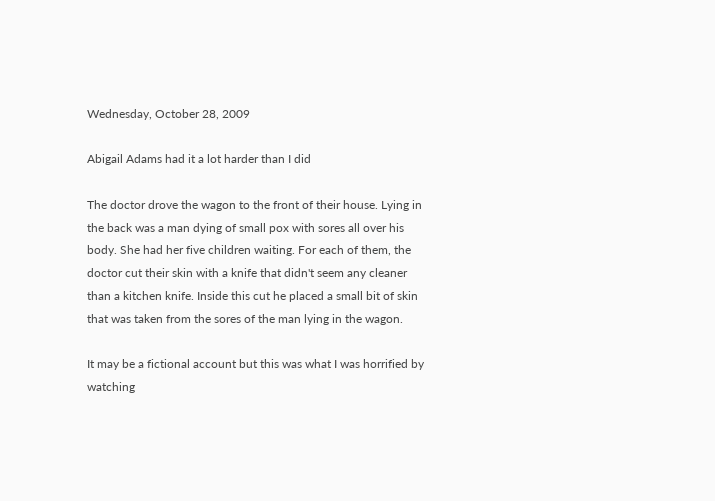Wednesday, October 28, 2009

Abigail Adams had it a lot harder than I did

The doctor drove the wagon to the front of their house. Lying in the back was a man dying of small pox with sores all over his body. She had her five children waiting. For each of them, the doctor cut their skin with a knife that didn't seem any cleaner than a kitchen knife. Inside this cut he placed a small bit of skin that was taken from the sores of the man lying in the wagon.

It may be a fictional account but this was what I was horrified by watching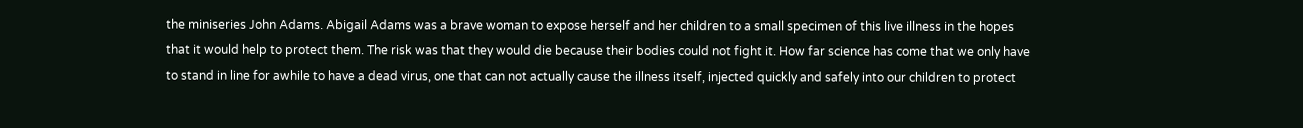the miniseries John Adams. Abigail Adams was a brave woman to expose herself and her children to a small specimen of this live illness in the hopes that it would help to protect them. The risk was that they would die because their bodies could not fight it. How far science has come that we only have to stand in line for awhile to have a dead virus, one that can not actually cause the illness itself, injected quickly and safely into our children to protect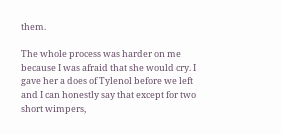them.

The whole process was harder on me because I was afraid that she would cry. I gave her a does of Tylenol before we left and I can honestly say that except for two short wimpers,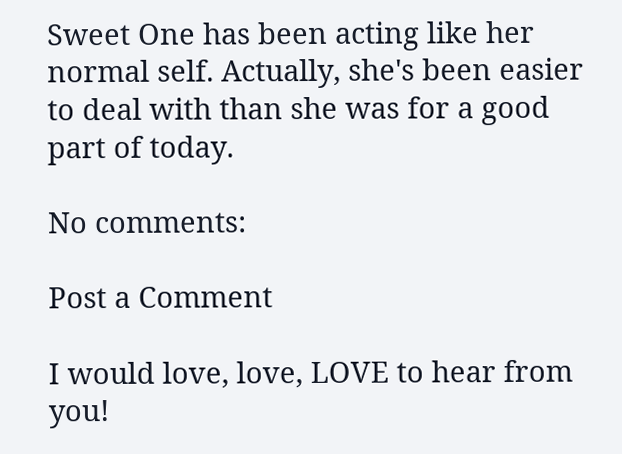Sweet One has been acting like her normal self. Actually, she's been easier to deal with than she was for a good part of today.

No comments:

Post a Comment

I would love, love, LOVE to hear from you!